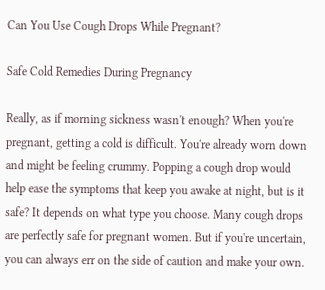Can You Use Cough Drops While Pregnant?

Safe Cold Remedies During Pregnancy

Really, as if morning sickness wasn't enough? When you're pregnant, getting a cold is difficult. You're already worn down and might be feeling crummy. Popping a cough drop would help ease the symptoms that keep you awake at night, but is it safe? It depends on what type you choose. Many cough drops are perfectly safe for pregnant women. But if you're uncertain, you can always err on the side of caution and make your own.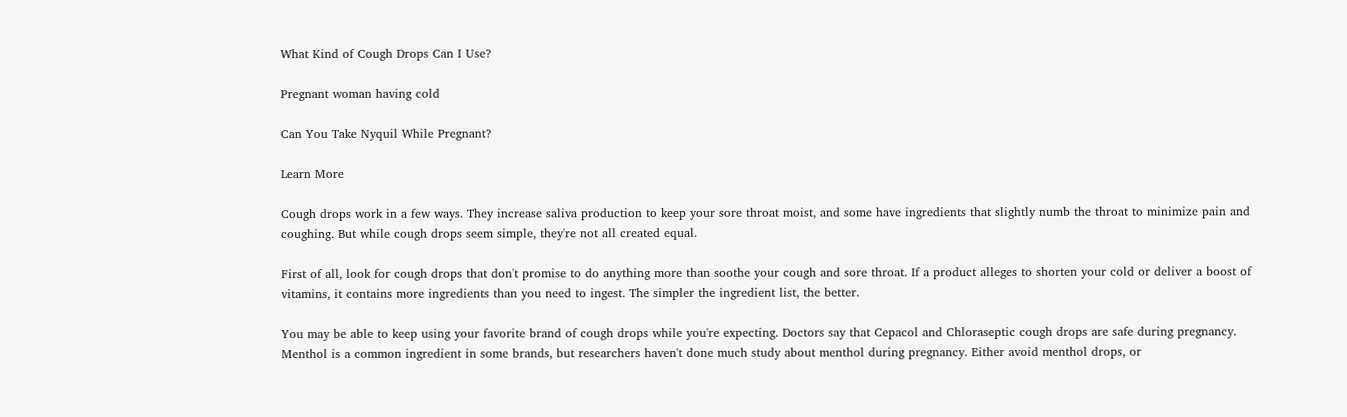What Kind of Cough Drops Can I Use?

Pregnant woman having cold

Can You Take Nyquil While Pregnant?

Learn More

Cough drops work in a few ways. They increase saliva production to keep your sore throat moist, and some have ingredients that slightly numb the throat to minimize pain and coughing. But while cough drops seem simple, they're not all created equal.

First of all, look for cough drops that don't promise to do anything more than soothe your cough and sore throat. If a product alleges to shorten your cold or deliver a boost of vitamins, it contains more ingredients than you need to ingest. The simpler the ingredient list, the better.

You may be able to keep using your favorite brand of cough drops while you're expecting. Doctors say that Cepacol and Chloraseptic cough drops are safe during pregnancy. Menthol is a common ingredient in some brands, but researchers haven't done much study about menthol during pregnancy. Either avoid menthol drops, or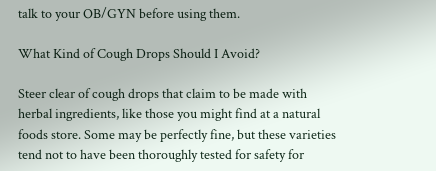talk to your OB/GYN before using them.

What Kind of Cough Drops Should I Avoid?

Steer clear of cough drops that claim to be made with herbal ingredients, like those you might find at a natural foods store. Some may be perfectly fine, but these varieties tend not to have been thoroughly tested for safety for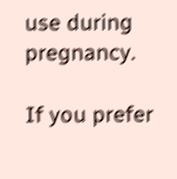use during pregnancy.

If you prefer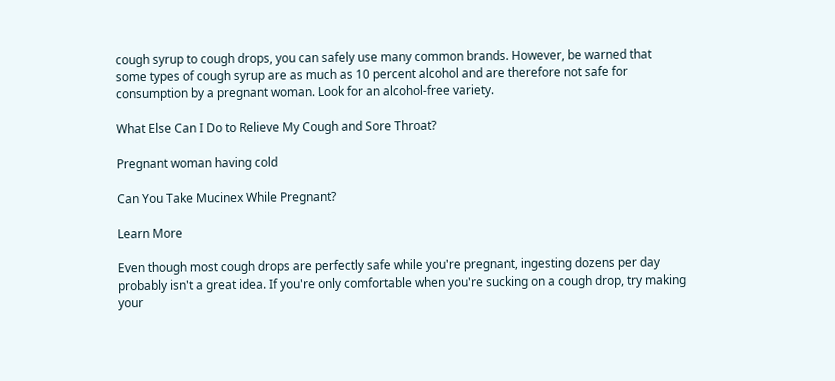cough syrup to cough drops, you can safely use many common brands. However, be warned that some types of cough syrup are as much as 10 percent alcohol and are therefore not safe for consumption by a pregnant woman. Look for an alcohol-free variety.

What Else Can I Do to Relieve My Cough and Sore Throat?

Pregnant woman having cold

Can You Take Mucinex While Pregnant?

Learn More

Even though most cough drops are perfectly safe while you're pregnant, ingesting dozens per day probably isn't a great idea. If you're only comfortable when you're sucking on a cough drop, try making your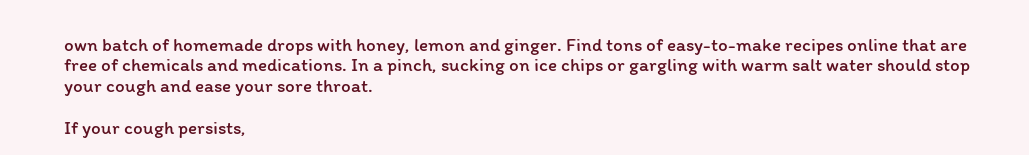own batch of homemade drops with honey, lemon and ginger. Find tons of easy-to-make recipes online that are free of chemicals and medications. In a pinch, sucking on ice chips or gargling with warm salt water should stop your cough and ease your sore throat.

If your cough persists,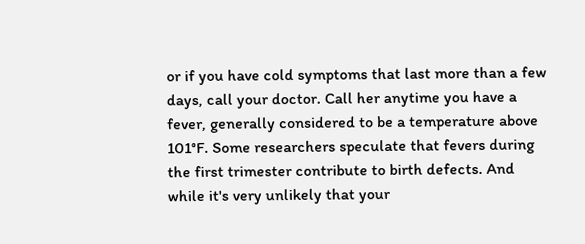or if you have cold symptoms that last more than a few days, call your doctor. Call her anytime you have a fever, generally considered to be a temperature above 101°F. Some researchers speculate that fevers during the first trimester contribute to birth defects. And while it's very unlikely that your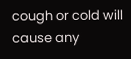cough or cold will cause any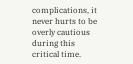complications, it never hurts to be overly cautious during this critical time.